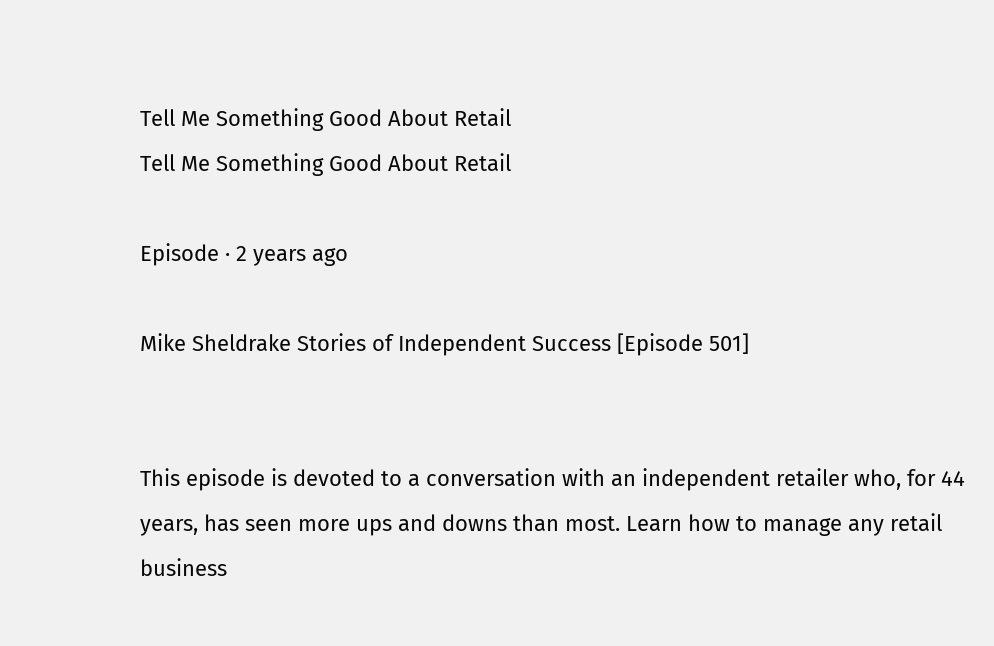Tell Me Something Good About Retail
Tell Me Something Good About Retail

Episode · 2 years ago

Mike Sheldrake Stories of Independent Success [Episode 501]


This episode is devoted to a conversation with an independent retailer who, for 44 years, has seen more ups and downs than most. Learn how to manage any retail business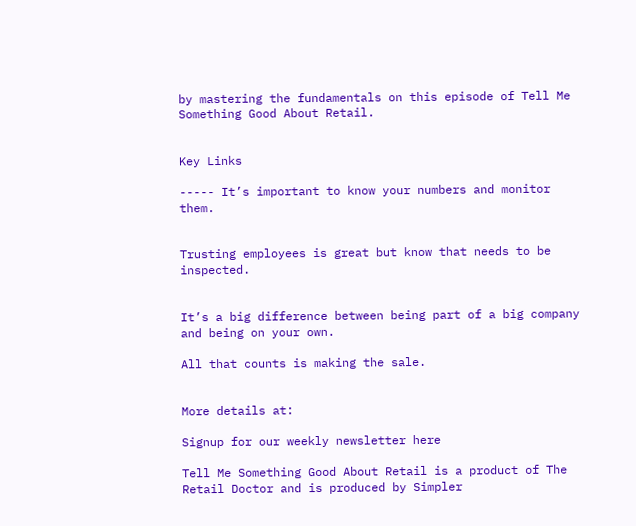by mastering the fundamentals on this episode of Tell Me Something Good About Retail.


Key Links

----- It’s important to know your numbers and monitor them.


Trusting employees is great but know that needs to be inspected.


It’s a big difference between being part of a big company and being on your own.

All that counts is making the sale.


More details at:

Signup for our weekly newsletter here

Tell Me Something Good About Retail is a product of The Retail Doctor and is produced by Simpler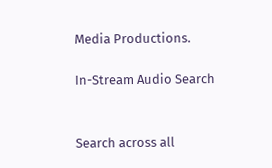Media Productions.

In-Stream Audio Search


Search across all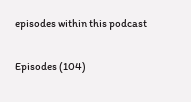episodes within this podcast

Episodes (104)